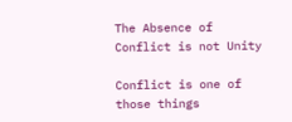The Absence of Conflict is not Unity

Conflict is one of those things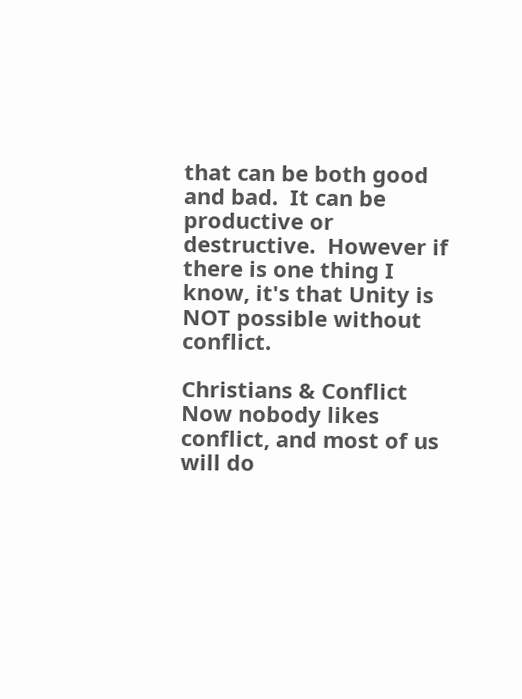that can be both good and bad.  It can be productive or destructive.  However if there is one thing I know, it's that Unity is NOT possible without conflict.

Christians & Conflict
Now nobody likes conflict, and most of us will do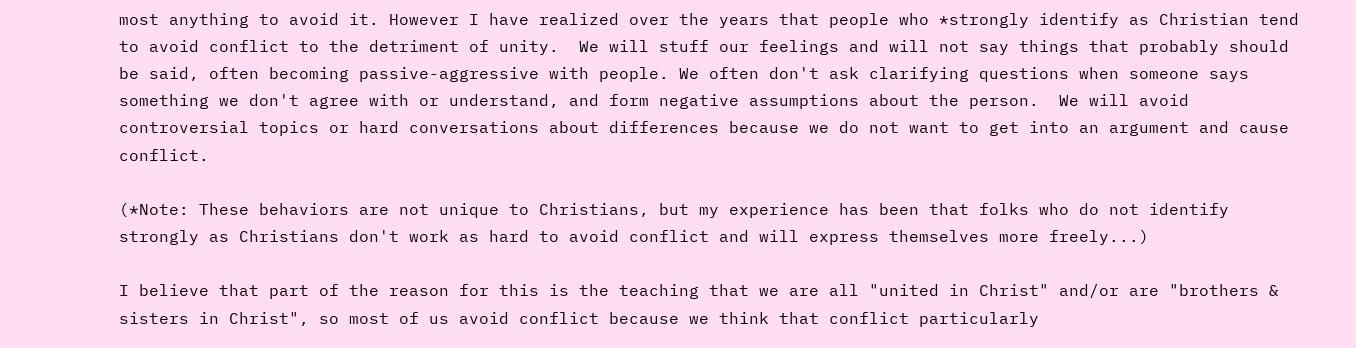most anything to avoid it. However I have realized over the years that people who *strongly identify as Christian tend to avoid conflict to the detriment of unity.  We will stuff our feelings and will not say things that probably should be said, often becoming passive-aggressive with people. We often don't ask clarifying questions when someone says something we don't agree with or understand, and form negative assumptions about the person.  We will avoid controversial topics or hard conversations about differences because we do not want to get into an argument and cause conflict.

(*Note: These behaviors are not unique to Christians, but my experience has been that folks who do not identify strongly as Christians don't work as hard to avoid conflict and will express themselves more freely...)

I believe that part of the reason for this is the teaching that we are all "united in Christ" and/or are "brothers & sisters in Christ", so most of us avoid conflict because we think that conflict particularly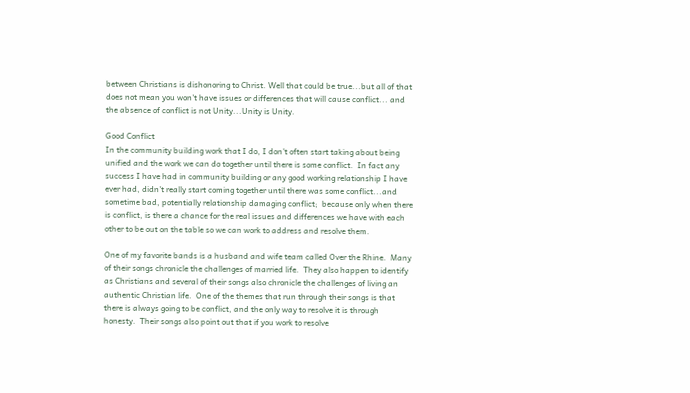between Christians is dishonoring to Christ. Well that could be true...but all of that does not mean you won't have issues or differences that will cause conflict... and the absence of conflict is not Unity...Unity is Unity.

Good Conflict
In the community building work that I do, I don't often start taking about being unified and the work we can do together until there is some conflict.  In fact any success I have had in community building or any good working relationship I have ever had, didn't really start coming together until there was some conflict...and sometime bad, potentially relationship damaging conflict;  because only when there is conflict, is there a chance for the real issues and differences we have with each other to be out on the table so we can work to address and resolve them.

One of my favorite bands is a husband and wife team called Over the Rhine.  Many of their songs chronicle the challenges of married life.  They also happen to identify as Christians and several of their songs also chronicle the challenges of living an authentic Christian life.  One of the themes that run through their songs is that there is always going to be conflict, and the only way to resolve it is through honesty.  Their songs also point out that if you work to resolve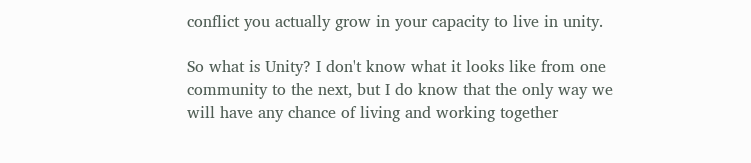conflict you actually grow in your capacity to live in unity.

So what is Unity? I don't know what it looks like from one community to the next, but I do know that the only way we will have any chance of living and working together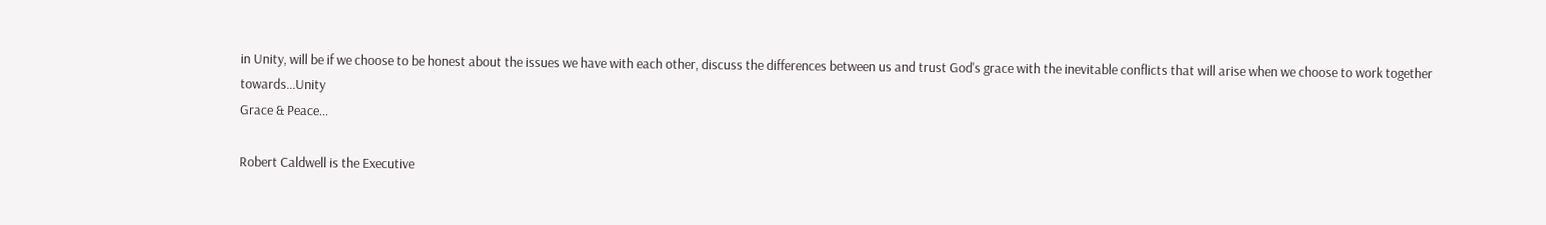in Unity, will be if we choose to be honest about the issues we have with each other, discuss the differences between us and trust God's grace with the inevitable conflicts that will arise when we choose to work together towards...Unity
Grace & Peace...

Robert Caldwell is the Executive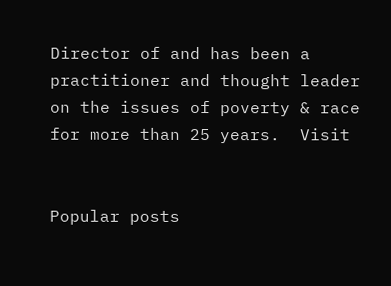Director of and has been a practitioner and thought leader on the issues of poverty & race for more than 25 years.  Visit


Popular posts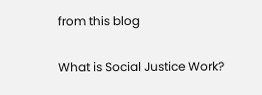from this blog

What is Social Justice Work?